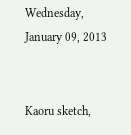Wednesday, January 09, 2013


Kaoru sketch,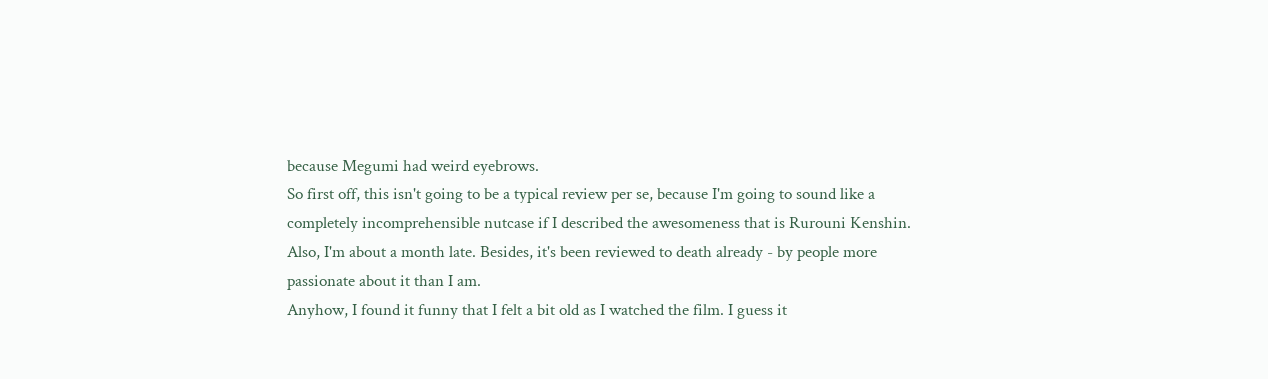because Megumi had weird eyebrows.
So first off, this isn't going to be a typical review per se, because I'm going to sound like a completely incomprehensible nutcase if I described the awesomeness that is Rurouni Kenshin. Also, I'm about a month late. Besides, it's been reviewed to death already - by people more passionate about it than I am.
Anyhow, I found it funny that I felt a bit old as I watched the film. I guess it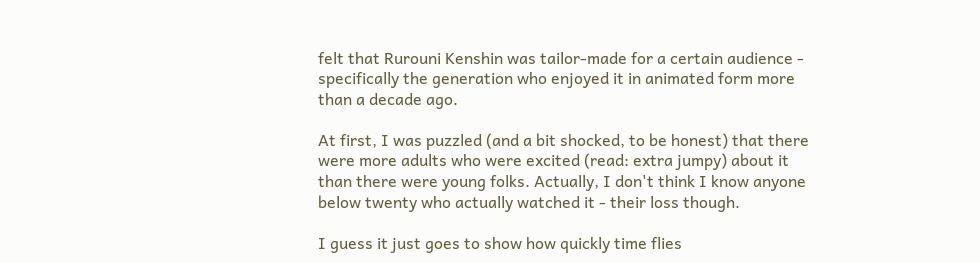felt that Rurouni Kenshin was tailor-made for a certain audience - specifically the generation who enjoyed it in animated form more than a decade ago.

At first, I was puzzled (and a bit shocked, to be honest) that there were more adults who were excited (read: extra jumpy) about it than there were young folks. Actually, I don't think I know anyone below twenty who actually watched it - their loss though.

I guess it just goes to show how quickly time flies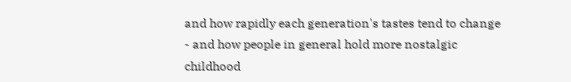and how rapidly each generation's tastes tend to change - and how people in general hold more nostalgic childhood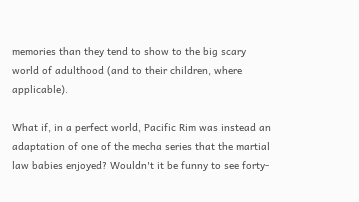memories than they tend to show to the big scary world of adulthood (and to their children, where applicable).

What if, in a perfect world, Pacific Rim was instead an adaptation of one of the mecha series that the martial law babies enjoyed? Wouldn't it be funny to see forty-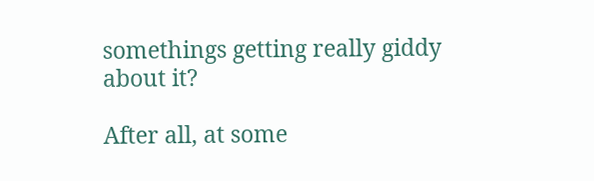somethings getting really giddy about it?

After all, at some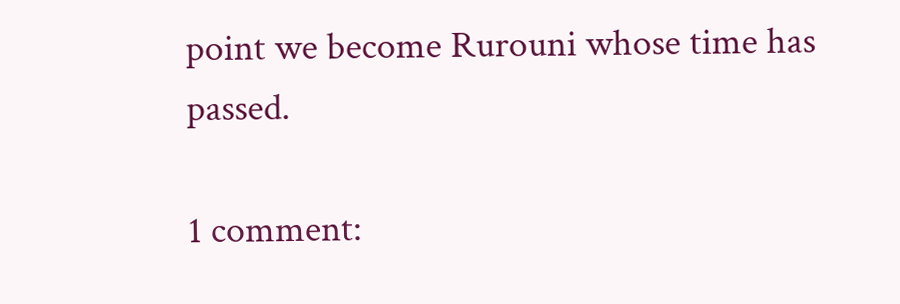point we become Rurouni whose time has passed.

1 comment: